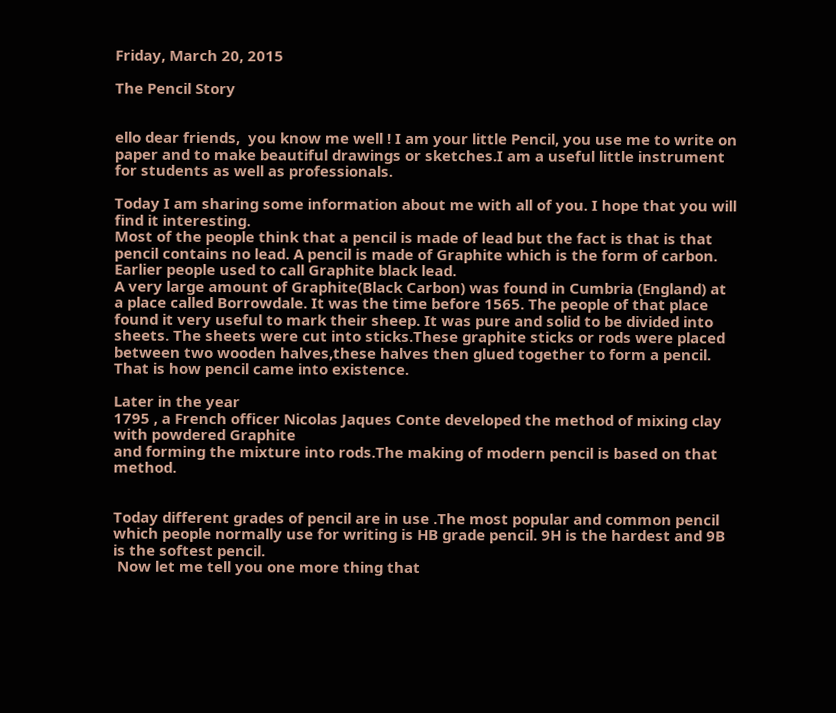Friday, March 20, 2015

The Pencil Story


ello dear friends,  you know me well ! I am your little Pencil, you use me to write on paper and to make beautiful drawings or sketches.I am a useful little instrument for students as well as professionals.

Today I am sharing some information about me with all of you. I hope that you will find it interesting.
Most of the people think that a pencil is made of lead but the fact is that is that pencil contains no lead. A pencil is made of Graphite which is the form of carbon. Earlier people used to call Graphite black lead.
A very large amount of Graphite(Black Carbon) was found in Cumbria (England) at a place called Borrowdale. It was the time before 1565. The people of that place found it very useful to mark their sheep. It was pure and solid to be divided into sheets. The sheets were cut into sticks.These graphite sticks or rods were placed between two wooden halves,these halves then glued together to form a pencil. That is how pencil came into existence.

Later in the year
1795 , a French officer Nicolas Jaques Conte developed the method of mixing clay with powdered Graphite
and forming the mixture into rods.The making of modern pencil is based on that method.


Today different grades of pencil are in use .The most popular and common pencil which people normally use for writing is HB grade pencil. 9H is the hardest and 9B is the softest pencil.
 Now let me tell you one more thing that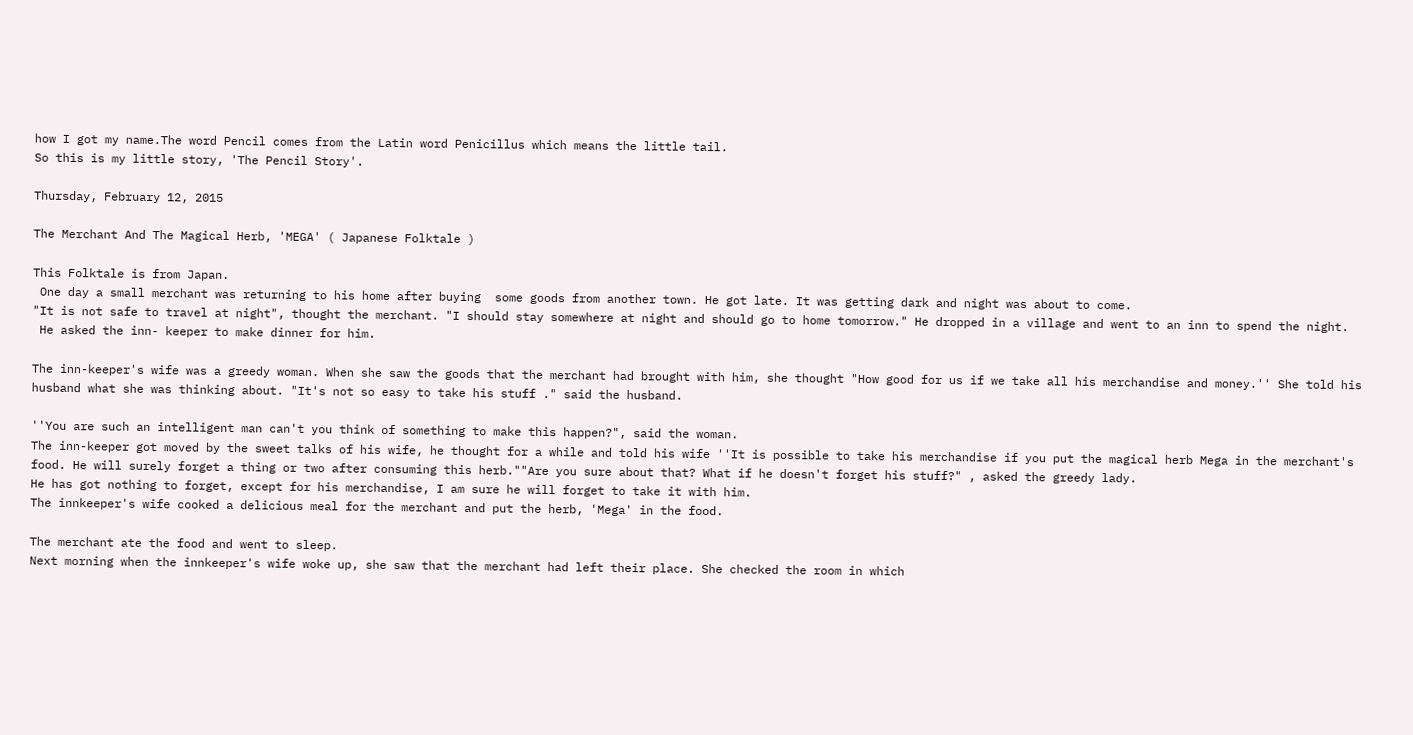how I got my name.The word Pencil comes from the Latin word Penicillus which means the little tail.
So this is my little story, 'The Pencil Story'.

Thursday, February 12, 2015

The Merchant And The Magical Herb, 'MEGA' ( Japanese Folktale )

This Folktale is from Japan.
 One day a small merchant was returning to his home after buying  some goods from another town. He got late. It was getting dark and night was about to come.
"It is not safe to travel at night", thought the merchant. "I should stay somewhere at night and should go to home tomorrow." He dropped in a village and went to an inn to spend the night.
 He asked the inn- keeper to make dinner for him.

The inn-keeper's wife was a greedy woman. When she saw the goods that the merchant had brought with him, she thought "How good for us if we take all his merchandise and money.'' She told his husband what she was thinking about. "It's not so easy to take his stuff ." said the husband.

''You are such an intelligent man can't you think of something to make this happen?", said the woman.
The inn-keeper got moved by the sweet talks of his wife, he thought for a while and told his wife ''It is possible to take his merchandise if you put the magical herb Mega in the merchant's food. He will surely forget a thing or two after consuming this herb.""Are you sure about that? What if he doesn't forget his stuff?" , asked the greedy lady.
He has got nothing to forget, except for his merchandise, I am sure he will forget to take it with him.
The innkeeper's wife cooked a delicious meal for the merchant and put the herb, 'Mega' in the food.

The merchant ate the food and went to sleep.
Next morning when the innkeeper's wife woke up, she saw that the merchant had left their place. She checked the room in which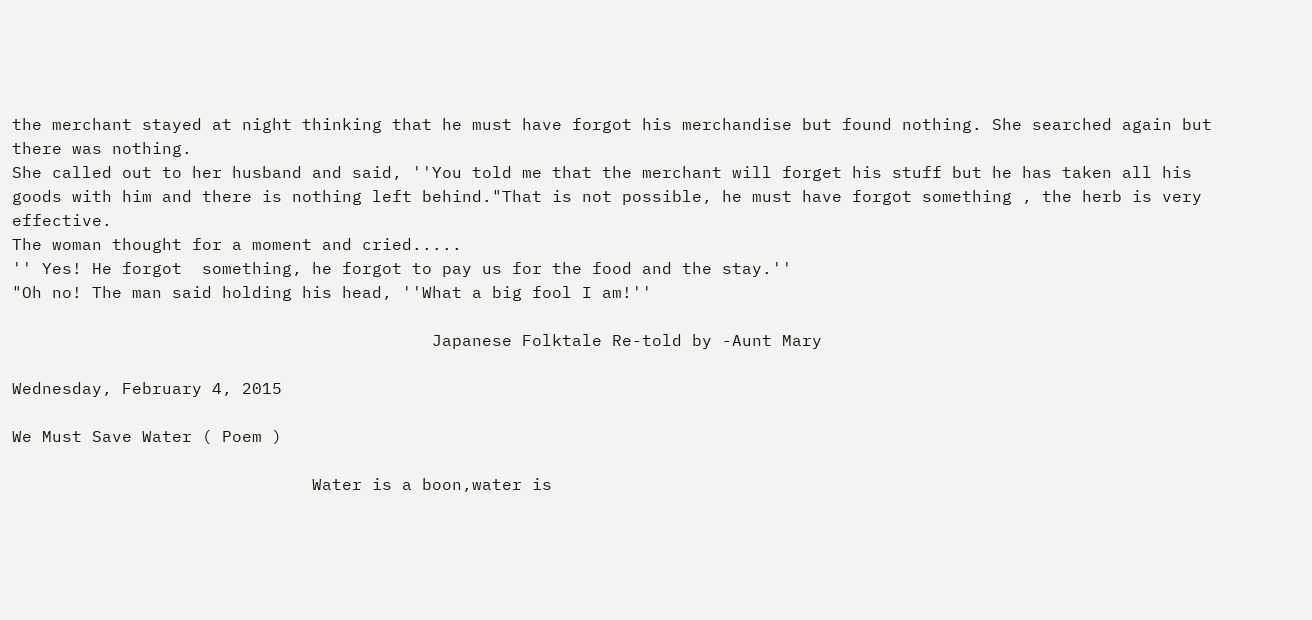the merchant stayed at night thinking that he must have forgot his merchandise but found nothing. She searched again but there was nothing.
She called out to her husband and said, ''You told me that the merchant will forget his stuff but he has taken all his goods with him and there is nothing left behind."That is not possible, he must have forgot something , the herb is very effective.
The woman thought for a moment and cried.....
'' Yes! He forgot  something, he forgot to pay us for the food and the stay.''
"Oh no! The man said holding his head, ''What a big fool I am!''

                                          Japanese Folktale Re-told by -Aunt Mary

Wednesday, February 4, 2015

We Must Save Water ( Poem )

                              Water is a boon,water is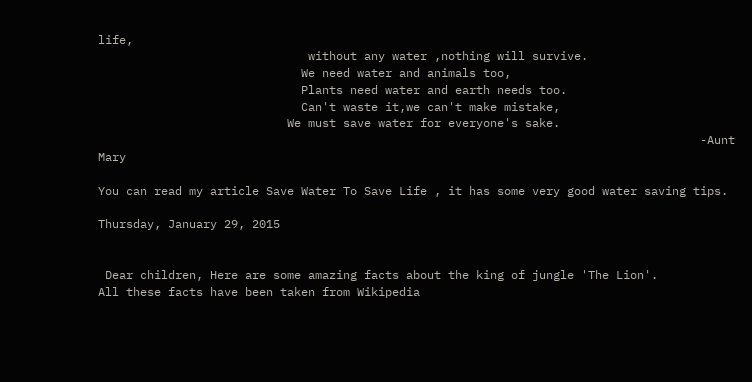life,
                              without any water ,nothing will survive.
                             We need water and animals too,
                             Plants need water and earth needs too.
                             Can't waste it,we can't make mistake,
                           We must save water for everyone's sake.
                                                                                      -Aunt Mary

You can read my article Save Water To Save Life , it has some very good water saving tips.

Thursday, January 29, 2015


 Dear children, Here are some amazing facts about the king of jungle 'The Lion'.
All these facts have been taken from Wikipedia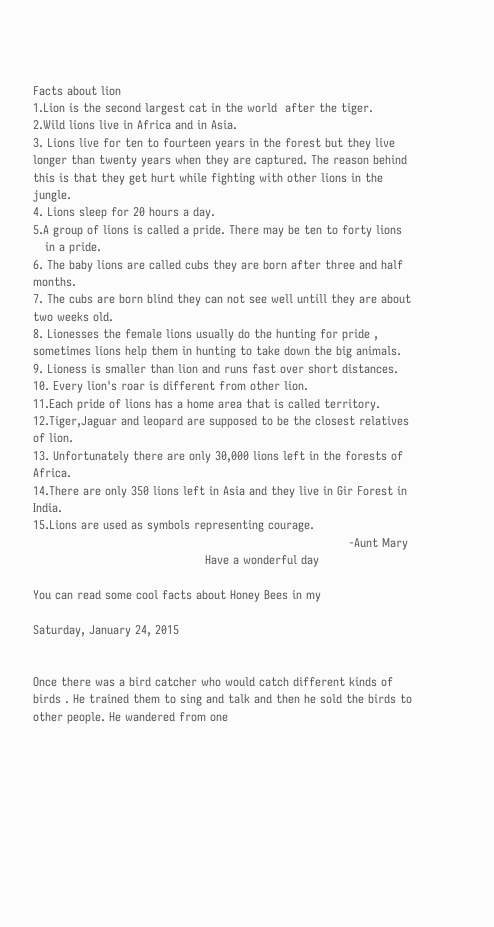Facts about lion
1.Lion is the second largest cat in the world  after the tiger.
2.Wild lions live in Africa and in Asia.
3. Lions live for ten to fourteen years in the forest but they live longer than twenty years when they are captured. The reason behind this is that they get hurt while fighting with other lions in the jungle.
4. Lions sleep for 20 hours a day.
5.A group of lions is called a pride. There may be ten to forty lions
   in a pride.
6. The baby lions are called cubs they are born after three and half       months.
7. The cubs are born blind they can not see well untill they are about two weeks old.
8. Lionesses the female lions usually do the hunting for pride , sometimes lions help them in hunting to take down the big animals.
9. Lioness is smaller than lion and runs fast over short distances.
10. Every lion's roar is different from other lion.
11.Each pride of lions has a home area that is called territory.
12.Tiger,Jaguar and leopard are supposed to be the closest relatives of lion.
13. Unfortunately there are only 30,000 lions left in the forests of Africa.
14.There are only 350 lions left in Asia and they live in Gir Forest in India.
15.Lions are used as symbols representing courage.
                                                                               -Aunt Mary
                                           Have a wonderful day

You can read some cool facts about Honey Bees in my

Saturday, January 24, 2015


Once there was a bird catcher who would catch different kinds of birds . He trained them to sing and talk and then he sold the birds to other people. He wandered from one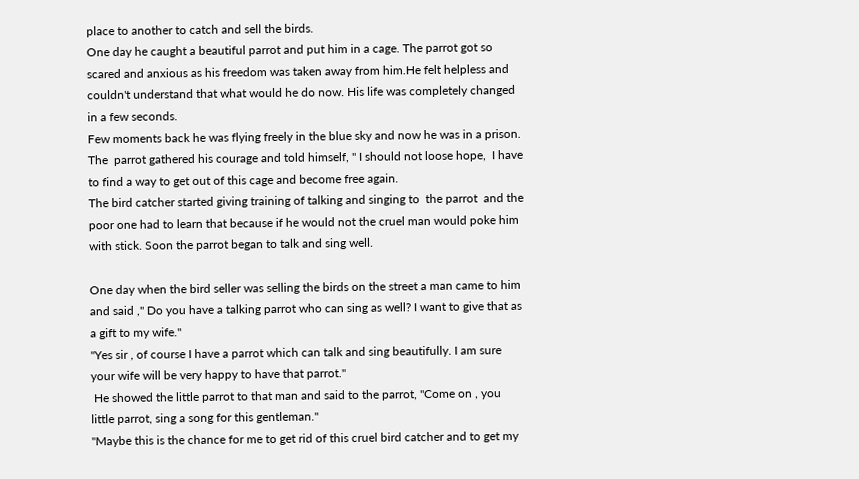place to another to catch and sell the birds.
One day he caught a beautiful parrot and put him in a cage. The parrot got so scared and anxious as his freedom was taken away from him.He felt helpless and couldn't understand that what would he do now. His life was completely changed in a few seconds.
Few moments back he was flying freely in the blue sky and now he was in a prison.
The  parrot gathered his courage and told himself, '' I should not loose hope,  I have to find a way to get out of this cage and become free again.
The bird catcher started giving training of talking and singing to  the parrot  and the poor one had to learn that because if he would not the cruel man would poke him with stick. Soon the parrot began to talk and sing well.

One day when the bird seller was selling the birds on the street a man came to him and said ,'' Do you have a talking parrot who can sing as well? I want to give that as a gift to my wife."
"Yes sir , of course I have a parrot which can talk and sing beautifully. I am sure your wife will be very happy to have that parrot."
 He showed the little parrot to that man and said to the parrot, "Come on , you little parrot, sing a song for this gentleman."
"Maybe this is the chance for me to get rid of this cruel bird catcher and to get my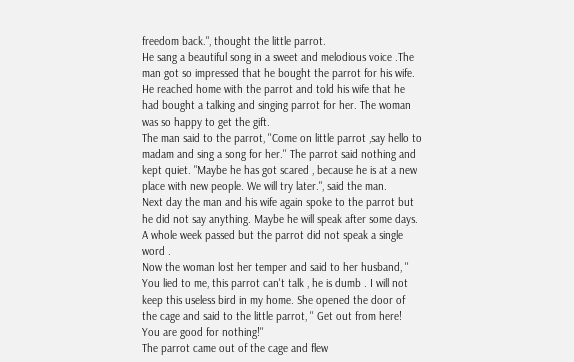freedom back.", thought the little parrot.
He sang a beautiful song in a sweet and melodious voice .The man got so impressed that he bought the parrot for his wife.
He reached home with the parrot and told his wife that he had bought a talking and singing parrot for her. The woman was so happy to get the gift.
The man said to the parrot, ''Come on little parrot ,say hello to madam and sing a song for her.'' The parrot said nothing and kept quiet. "Maybe he has got scared , because he is at a new place with new people. We will try later.", said the man.
Next day the man and his wife again spoke to the parrot but he did not say anything. Maybe he will speak after some days. A whole week passed but the parrot did not speak a single word .
Now the woman lost her temper and said to her husband, '' You lied to me, this parrot can't talk , he is dumb . I will not keep this useless bird in my home. She opened the door of the cage and said to the little parrot, '' Get out from here! You are good for nothing!''
The parrot came out of the cage and flew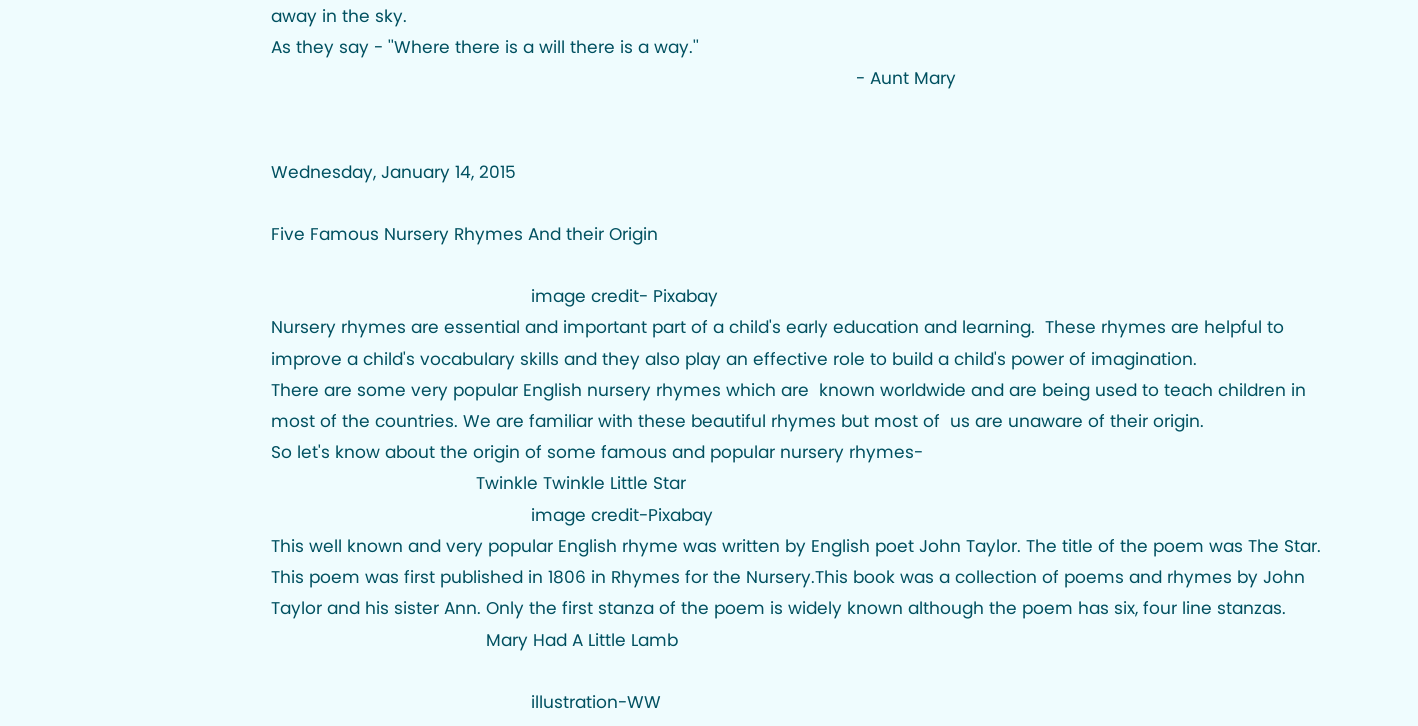away in the sky.
As they say - ''Where there is a will there is a way.''
                                                                                                                     - Aunt Mary


Wednesday, January 14, 2015

Five Famous Nursery Rhymes And their Origin

                                                    image credit- Pixabay
Nursery rhymes are essential and important part of a child's early education and learning.  These rhymes are helpful to improve a child's vocabulary skills and they also play an effective role to build a child's power of imagination.
There are some very popular English nursery rhymes which are  known worldwide and are being used to teach children in most of the countries. We are familiar with these beautiful rhymes but most of  us are unaware of their origin.
So let's know about the origin of some famous and popular nursery rhymes-
                                         Twinkle Twinkle Little Star
                                                    image credit-Pixabay
This well known and very popular English rhyme was written by English poet John Taylor. The title of the poem was The Star. This poem was first published in 1806 in Rhymes for the Nursery.This book was a collection of poems and rhymes by John Taylor and his sister Ann. Only the first stanza of the poem is widely known although the poem has six, four line stanzas.
                                           Mary Had A Little Lamb

                                                    illustration-WW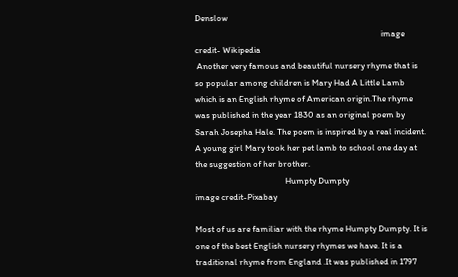Denslow
                                                                                             image credit- Wikipedia
 Another very famous and beautiful nursery rhyme that is so popular among children is Mary Had A Little Lamb which is an English rhyme of American origin.The rhyme was published in the year 1830 as an original poem by Sarah Josepha Hale. The poem is inspired by a real incident. A young girl Mary took her pet lamb to school one day at the suggestion of her brother.
                                             Humpty Dumpty
image credit-Pixabay

Most of us are familiar with the rhyme Humpty Dumpty. It is one of the best English nursery rhymes we have. It is a traditional rhyme from England .It was published in 1797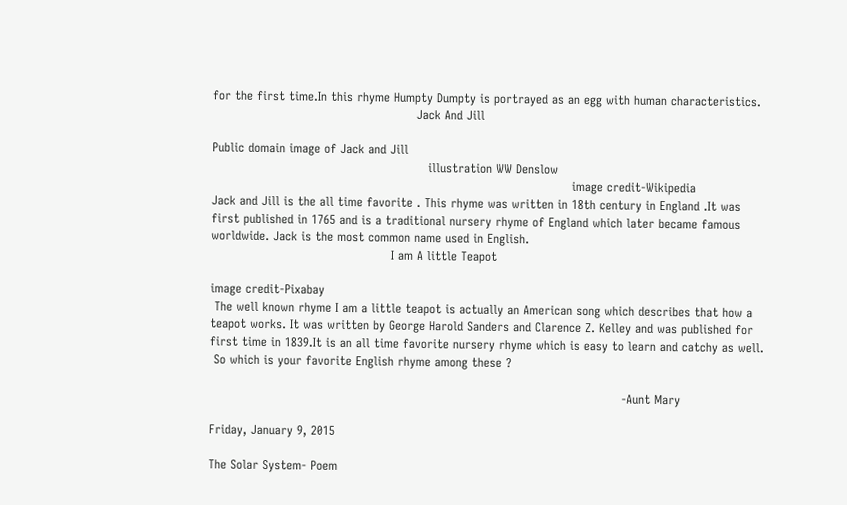for the first time.In this rhyme Humpty Dumpty is portrayed as an egg with human characteristics.
                                                   Jack And Jill

Public domain image of Jack and Jill
                                                      illustration WW Denslow
                                                                                          image credit-Wikipedia
Jack and Jill is the all time favorite . This rhyme was written in 18th century in England .It was first published in 1765 and is a traditional nursery rhyme of England which later became famous worldwide. Jack is the most common name used in English.
                                             I am A little Teapot

image credit-Pixabay
 The well known rhyme I am a little teapot is actually an American song which describes that how a teapot works. It was written by George Harold Sanders and Clarence Z. Kelley and was published for first time in 1839.It is an all time favorite nursery rhyme which is easy to learn and catchy as well.
 So which is your favorite English rhyme among these ?

                                                                                                       -Aunt Mary

Friday, January 9, 2015

The Solar System- Poem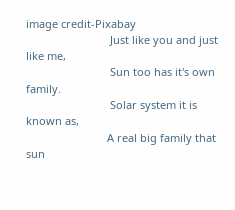image credit-Pixabay
                            Just like you and just like me,
                            Sun too has it's own family.
                            Solar system it is known as,
                           A real big family that sun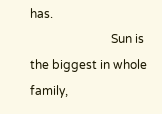has.
                           Sun is the biggest in whole family,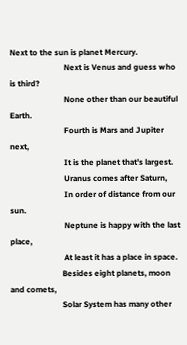Next to the sun is planet Mercury.
                           Next is Venus and guess who is third?
                           None other than our beautiful Earth.
                           Fourth is Mars and Jupiter next,
                           It is the planet that's largest.
                           Uranus comes after Saturn,
                           In order of distance from our sun.
                           Neptune is happy with the last place,
                           At least it has a place in space.
                          Besides eight planets, moon and comets,
                          Solar System has many other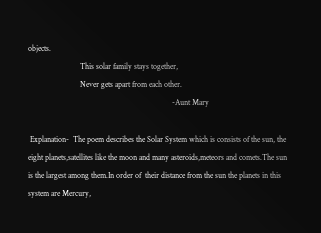objects.
                          This solar family stays together,
                          Never gets apart from each other.
                                                                        -Aunt Mary

 Explanation-  The poem describes the Solar System which is consists of the sun, the eight planets,satellites like the moon and many asteroids,meteors and comets.The sun is the largest among them.In order of  their distance from the sun the planets in this system are Mercury,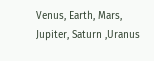Venus, Earth, Mars, Jupiter, Saturn ,Uranus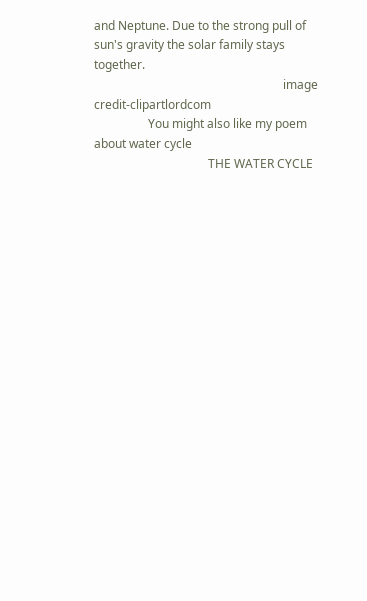and Neptune. Due to the strong pull of sun's gravity the solar family stays together.
                                                               image credit-clipartlordcom
                  You might also like my poem about water cycle
                                      THE WATER CYCLE